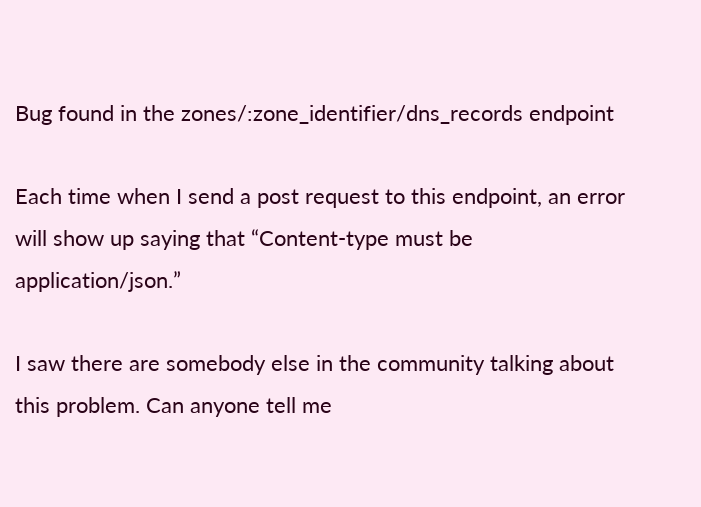Bug found in the zones/:zone_identifier/dns_records endpoint

Each time when I send a post request to this endpoint, an error will show up saying that “Content-type must be application/json.”

I saw there are somebody else in the community talking about this problem. Can anyone tell me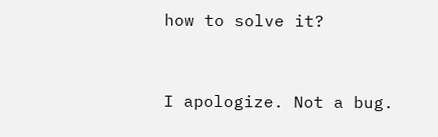how to solve it?


I apologize. Not a bug.